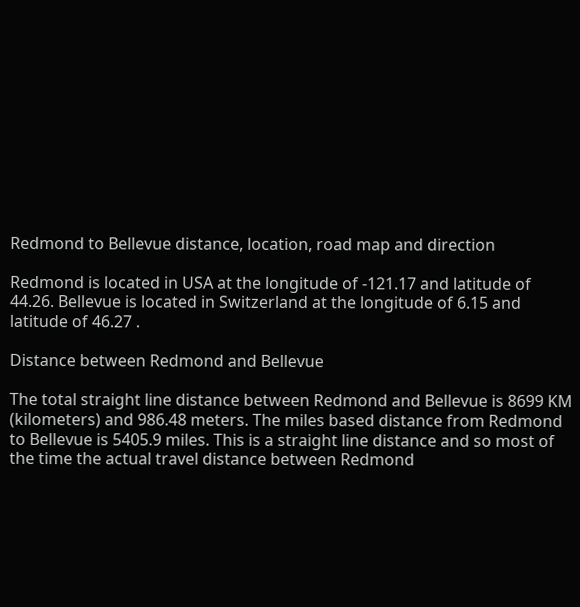Redmond to Bellevue distance, location, road map and direction

Redmond is located in USA at the longitude of -121.17 and latitude of 44.26. Bellevue is located in Switzerland at the longitude of 6.15 and latitude of 46.27 .

Distance between Redmond and Bellevue

The total straight line distance between Redmond and Bellevue is 8699 KM (kilometers) and 986.48 meters. The miles based distance from Redmond to Bellevue is 5405.9 miles. This is a straight line distance and so most of the time the actual travel distance between Redmond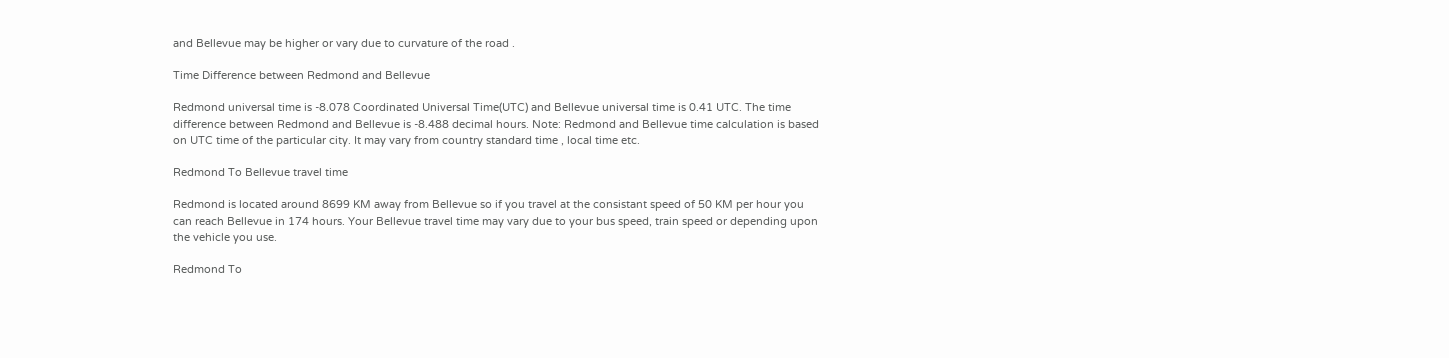and Bellevue may be higher or vary due to curvature of the road .

Time Difference between Redmond and Bellevue

Redmond universal time is -8.078 Coordinated Universal Time(UTC) and Bellevue universal time is 0.41 UTC. The time difference between Redmond and Bellevue is -8.488 decimal hours. Note: Redmond and Bellevue time calculation is based on UTC time of the particular city. It may vary from country standard time , local time etc.

Redmond To Bellevue travel time

Redmond is located around 8699 KM away from Bellevue so if you travel at the consistant speed of 50 KM per hour you can reach Bellevue in 174 hours. Your Bellevue travel time may vary due to your bus speed, train speed or depending upon the vehicle you use.

Redmond To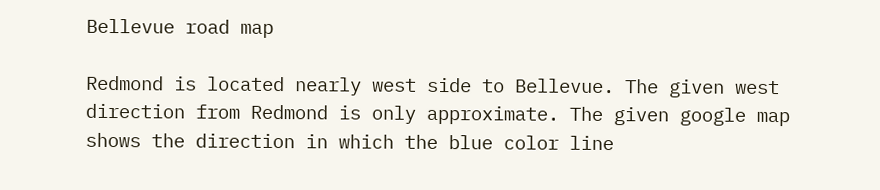Bellevue road map

Redmond is located nearly west side to Bellevue. The given west direction from Redmond is only approximate. The given google map shows the direction in which the blue color line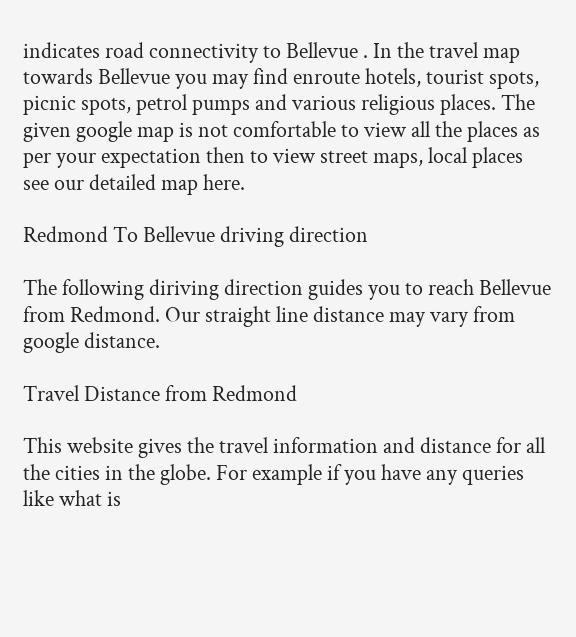indicates road connectivity to Bellevue . In the travel map towards Bellevue you may find enroute hotels, tourist spots, picnic spots, petrol pumps and various religious places. The given google map is not comfortable to view all the places as per your expectation then to view street maps, local places see our detailed map here.

Redmond To Bellevue driving direction

The following diriving direction guides you to reach Bellevue from Redmond. Our straight line distance may vary from google distance.

Travel Distance from Redmond

This website gives the travel information and distance for all the cities in the globe. For example if you have any queries like what is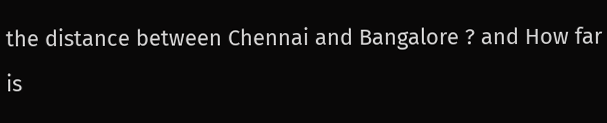the distance between Chennai and Bangalore ? and How far is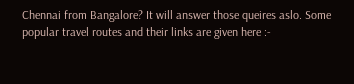Chennai from Bangalore? It will answer those queires aslo. Some popular travel routes and their links are given here :-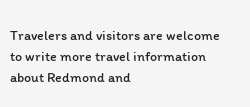Travelers and visitors are welcome to write more travel information about Redmond and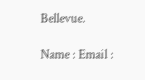Bellevue.

Name : Email :